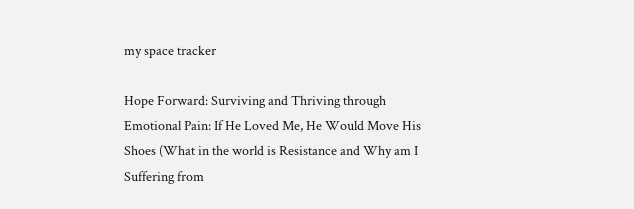my space tracker

Hope Forward: Surviving and Thriving through Emotional Pain: If He Loved Me, He Would Move His Shoes (What in the world is Resistance and Why am I Suffering from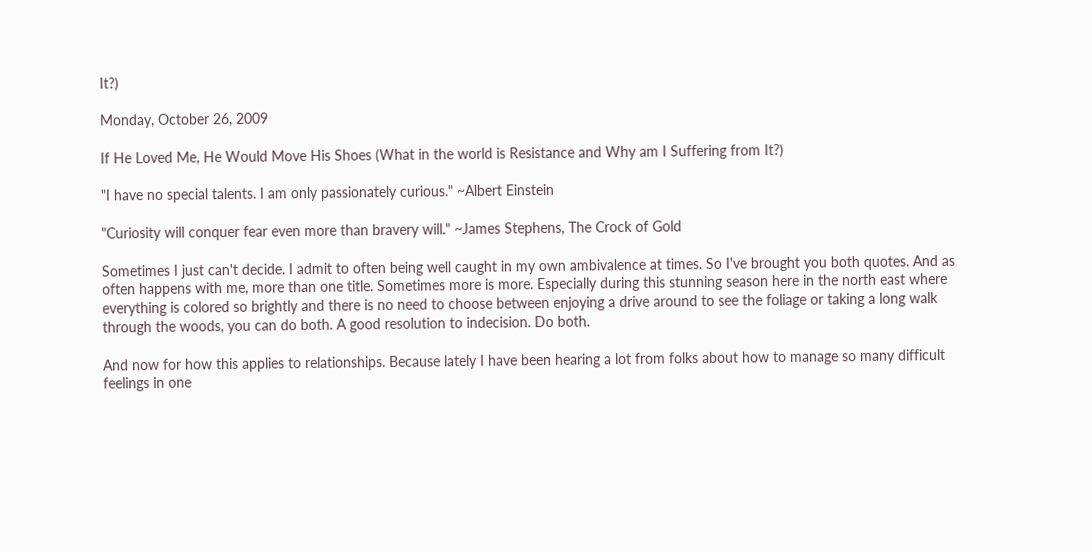It?)

Monday, October 26, 2009

If He Loved Me, He Would Move His Shoes (What in the world is Resistance and Why am I Suffering from It?)

"I have no special talents. I am only passionately curious." ~Albert Einstein

"Curiosity will conquer fear even more than bravery will." ~James Stephens, The Crock of Gold

Sometimes I just can't decide. I admit to often being well caught in my own ambivalence at times. So I've brought you both quotes. And as often happens with me, more than one title. Sometimes more is more. Especially during this stunning season here in the north east where everything is colored so brightly and there is no need to choose between enjoying a drive around to see the foliage or taking a long walk through the woods, you can do both. A good resolution to indecision. Do both.

And now for how this applies to relationships. Because lately I have been hearing a lot from folks about how to manage so many difficult feelings in one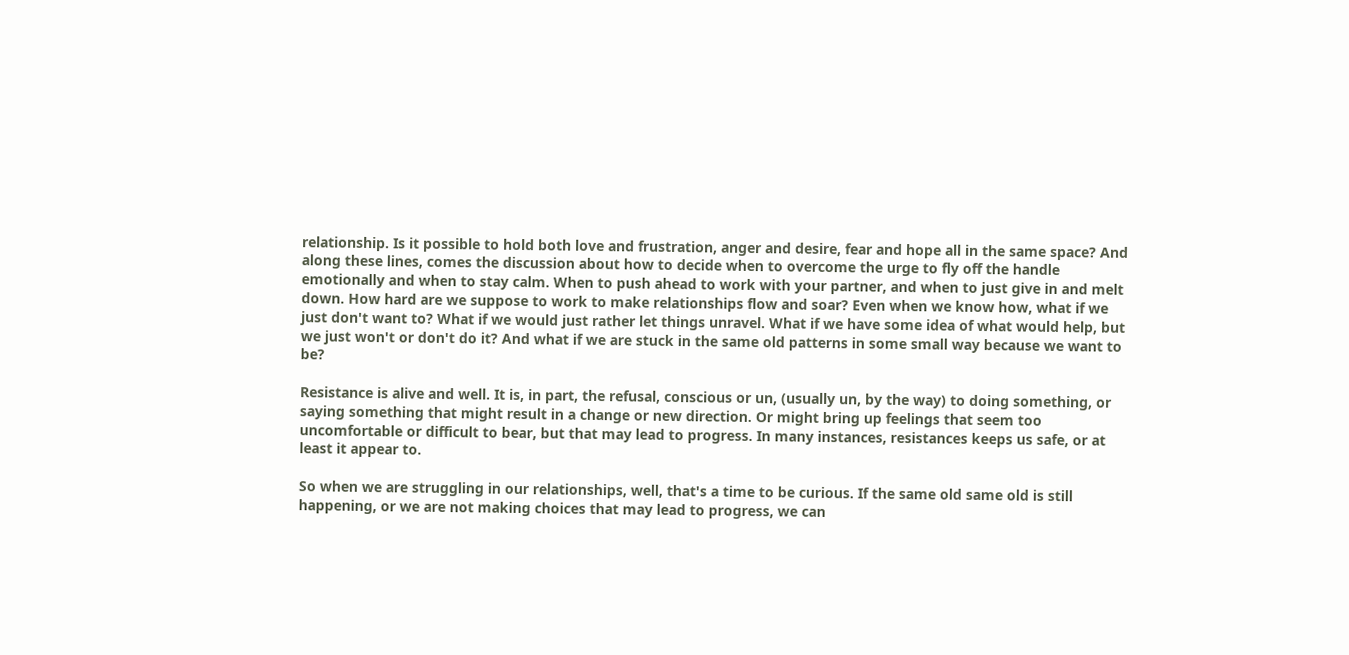relationship. Is it possible to hold both love and frustration, anger and desire, fear and hope all in the same space? And along these lines, comes the discussion about how to decide when to overcome the urge to fly off the handle emotionally and when to stay calm. When to push ahead to work with your partner, and when to just give in and melt down. How hard are we suppose to work to make relationships flow and soar? Even when we know how, what if we just don't want to? What if we would just rather let things unravel. What if we have some idea of what would help, but we just won't or don't do it? And what if we are stuck in the same old patterns in some small way because we want to be?

Resistance is alive and well. It is, in part, the refusal, conscious or un, (usually un, by the way) to doing something, or saying something that might result in a change or new direction. Or might bring up feelings that seem too uncomfortable or difficult to bear, but that may lead to progress. In many instances, resistances keeps us safe, or at least it appear to.

So when we are struggling in our relationships, well, that's a time to be curious. If the same old same old is still happening, or we are not making choices that may lead to progress, we can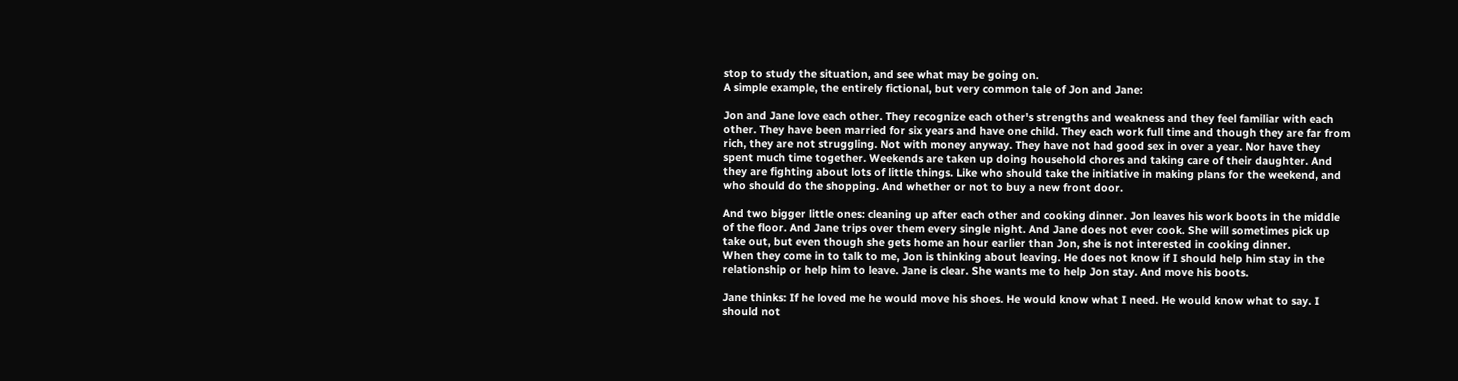stop to study the situation, and see what may be going on.
A simple example, the entirely fictional, but very common tale of Jon and Jane:

Jon and Jane love each other. They recognize each other's strengths and weakness and they feel familiar with each other. They have been married for six years and have one child. They each work full time and though they are far from rich, they are not struggling. Not with money anyway. They have not had good sex in over a year. Nor have they spent much time together. Weekends are taken up doing household chores and taking care of their daughter. And they are fighting about lots of little things. Like who should take the initiative in making plans for the weekend, and who should do the shopping. And whether or not to buy a new front door.

And two bigger little ones: cleaning up after each other and cooking dinner. Jon leaves his work boots in the middle of the floor. And Jane trips over them every single night. And Jane does not ever cook. She will sometimes pick up take out, but even though she gets home an hour earlier than Jon, she is not interested in cooking dinner.
When they come in to talk to me, Jon is thinking about leaving. He does not know if I should help him stay in the relationship or help him to leave. Jane is clear. She wants me to help Jon stay. And move his boots.

Jane thinks: If he loved me he would move his shoes. He would know what I need. He would know what to say. I should not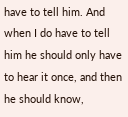have to tell him. And when I do have to tell him he should only have to hear it once, and then he should know,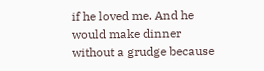if he loved me. And he would make dinner without a grudge because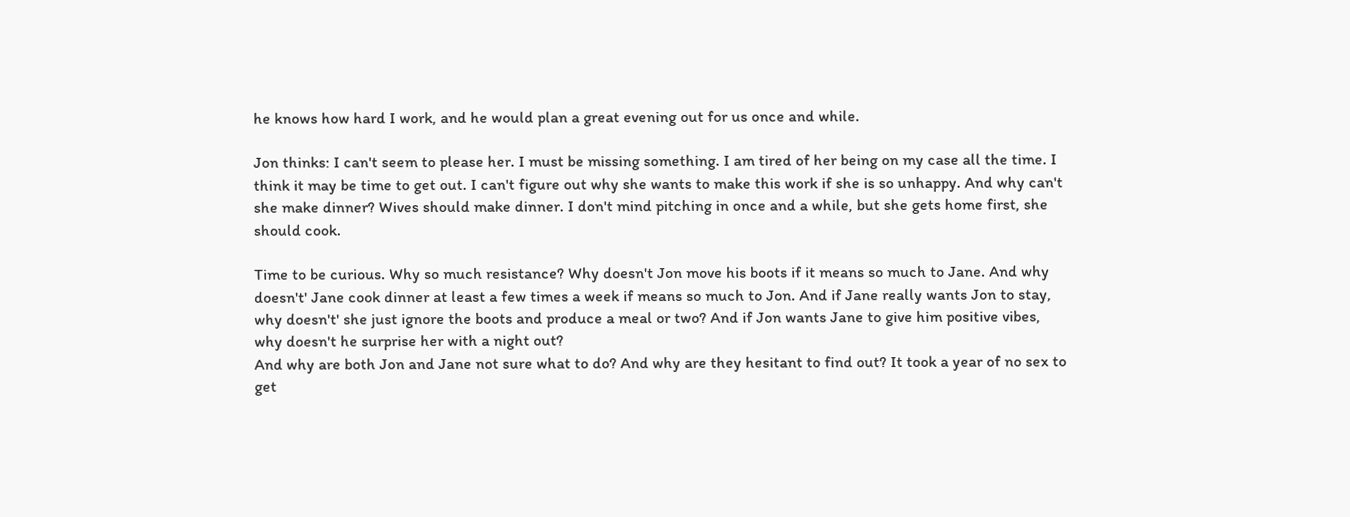he knows how hard I work, and he would plan a great evening out for us once and while.

Jon thinks: I can't seem to please her. I must be missing something. I am tired of her being on my case all the time. I think it may be time to get out. I can't figure out why she wants to make this work if she is so unhappy. And why can't she make dinner? Wives should make dinner. I don't mind pitching in once and a while, but she gets home first, she should cook.

Time to be curious. Why so much resistance? Why doesn't Jon move his boots if it means so much to Jane. And why doesn't' Jane cook dinner at least a few times a week if means so much to Jon. And if Jane really wants Jon to stay, why doesn't' she just ignore the boots and produce a meal or two? And if Jon wants Jane to give him positive vibes, why doesn't he surprise her with a night out?
And why are both Jon and Jane not sure what to do? And why are they hesitant to find out? It took a year of no sex to get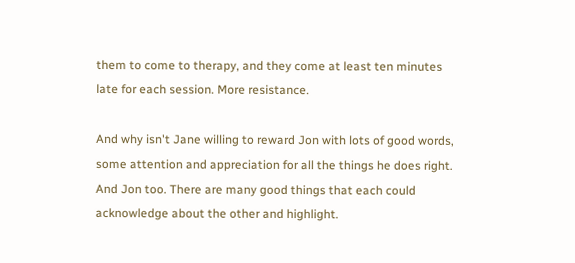them to come to therapy, and they come at least ten minutes late for each session. More resistance.

And why isn't Jane willing to reward Jon with lots of good words, some attention and appreciation for all the things he does right. And Jon too. There are many good things that each could acknowledge about the other and highlight.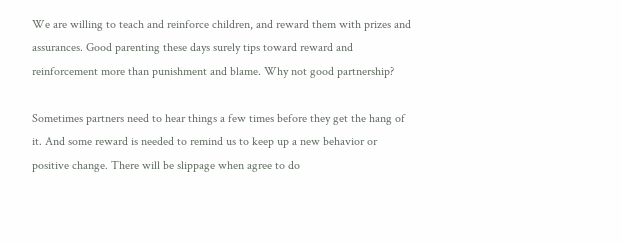We are willing to teach and reinforce children, and reward them with prizes and assurances. Good parenting these days surely tips toward reward and reinforcement more than punishment and blame. Why not good partnership?

Sometimes partners need to hear things a few times before they get the hang of it. And some reward is needed to remind us to keep up a new behavior or positive change. There will be slippage when agree to do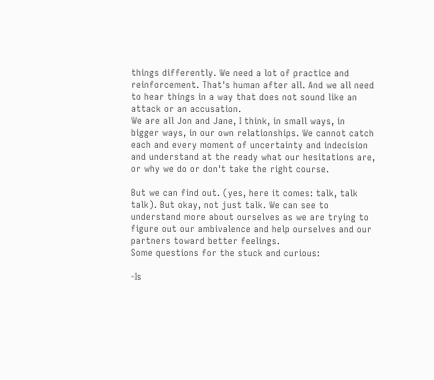things differently. We need a lot of practice and reinforcement. That's human after all. And we all need to hear things in a way that does not sound like an attack or an accusation.
We are all Jon and Jane, I think, in small ways, in bigger ways, in our own relationships. We cannot catch each and every moment of uncertainty and indecision and understand at the ready what our hesitations are, or why we do or don't take the right course.

But we can find out. (yes, here it comes: talk, talk talk). But okay, not just talk. We can see to understand more about ourselves as we are trying to figure out our ambivalence and help ourselves and our partners toward better feelings.
Some questions for the stuck and curious:

-Is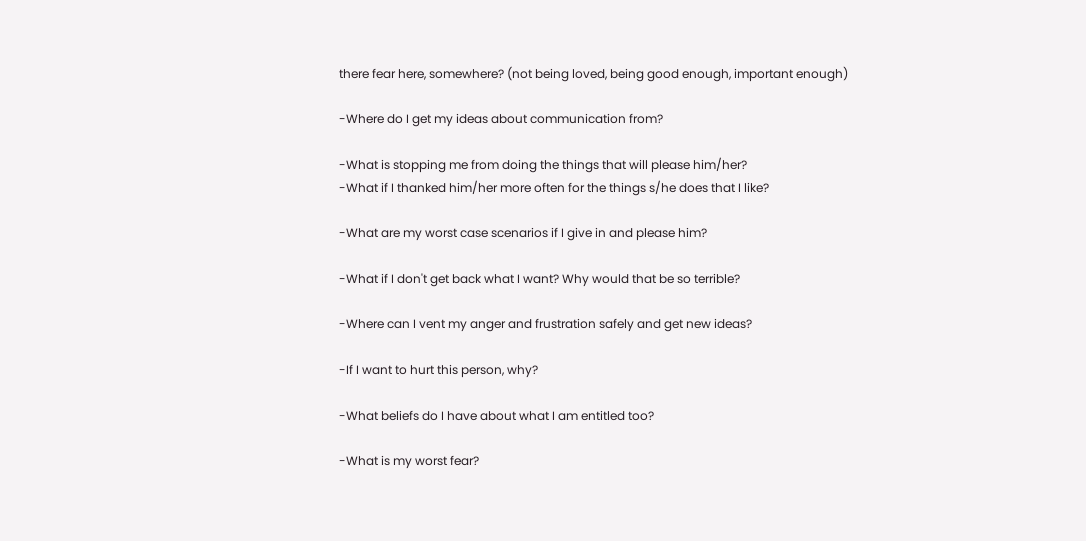there fear here, somewhere? (not being loved, being good enough, important enough)

-Where do I get my ideas about communication from?

-What is stopping me from doing the things that will please him/her?
-What if I thanked him/her more often for the things s/he does that I like?

-What are my worst case scenarios if I give in and please him?

-What if I don't get back what I want? Why would that be so terrible?

-Where can I vent my anger and frustration safely and get new ideas?

-If I want to hurt this person, why?

-What beliefs do I have about what I am entitled too?

-What is my worst fear?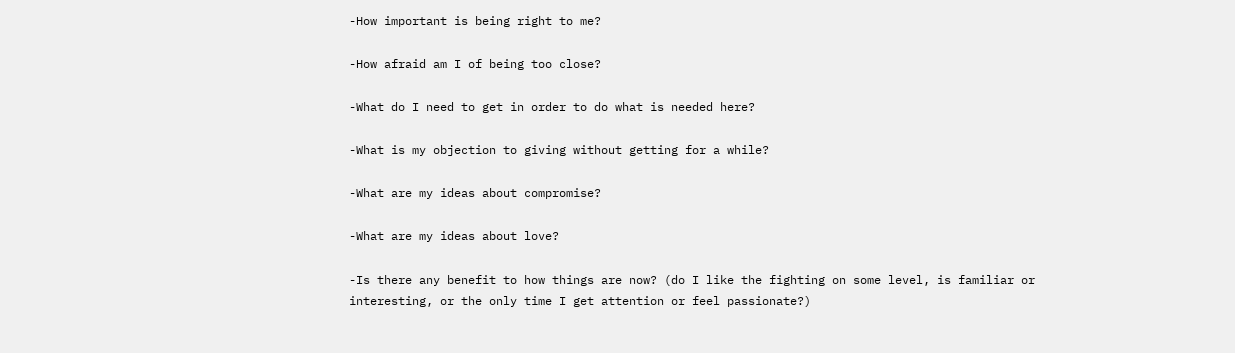-How important is being right to me?

-How afraid am I of being too close?

-What do I need to get in order to do what is needed here?

-What is my objection to giving without getting for a while?

-What are my ideas about compromise?

-What are my ideas about love?

-Is there any benefit to how things are now? (do I like the fighting on some level, is familiar or interesting, or the only time I get attention or feel passionate?)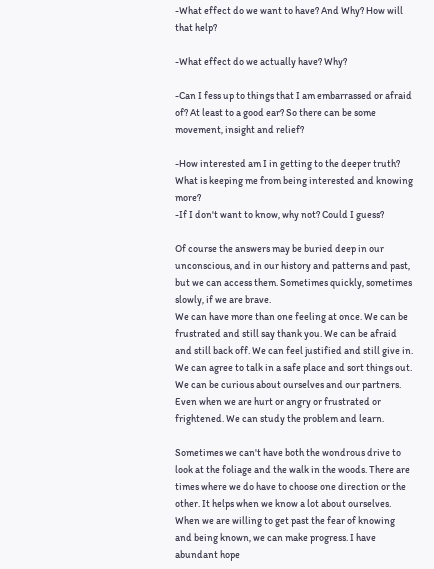-What effect do we want to have? And Why? How will that help?

-What effect do we actually have? Why?

-Can I fess up to things that I am embarrassed or afraid of? At least to a good ear? So there can be some movement, insight and relief?

-How interested am I in getting to the deeper truth? What is keeping me from being interested and knowing more?
-If I don't want to know, why not? Could I guess?

Of course the answers may be buried deep in our unconscious, and in our history and patterns and past, but we can access them. Sometimes quickly, sometimes slowly, if we are brave.
We can have more than one feeling at once. We can be frustrated and still say thank you. We can be afraid and still back off. We can feel justified and still give in. We can agree to talk in a safe place and sort things out. We can be curious about ourselves and our partners. Even when we are hurt or angry or frustrated or frightened. We can study the problem and learn.

Sometimes we can't have both the wondrous drive to look at the foliage and the walk in the woods. There are times where we do have to choose one direction or the other. It helps when we know a lot about ourselves. When we are willing to get past the fear of knowing and being known, we can make progress. I have abundant hope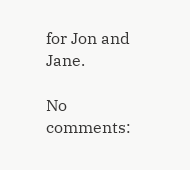for Jon and Jane.

No comments: